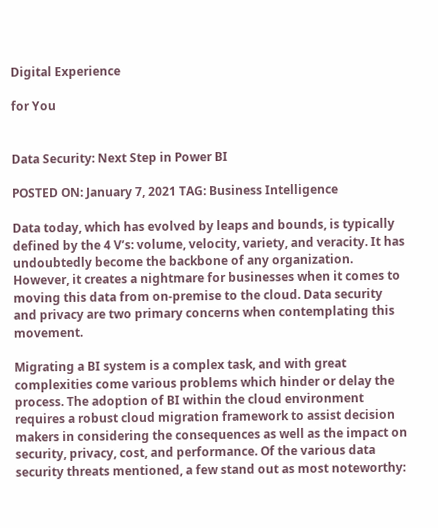Digital Experience

for You


Data Security: Next Step in Power BI

POSTED ON: January 7, 2021 TAG: Business Intelligence

Data today, which has evolved by leaps and bounds, is typically defined by the 4 V’s: volume, velocity, variety, and veracity. It has undoubtedly become the backbone of any organization. However, it creates a nightmare for businesses when it comes to moving this data from on-premise to the cloud. Data security and privacy are two primary concerns when contemplating this movement.

Migrating a BI system is a complex task, and with great complexities come various problems which hinder or delay the process. The adoption of BI within the cloud environment requires a robust cloud migration framework to assist decision makers in considering the consequences as well as the impact on security, privacy, cost, and performance. Of the various data security threats mentioned, a few stand out as most noteworthy: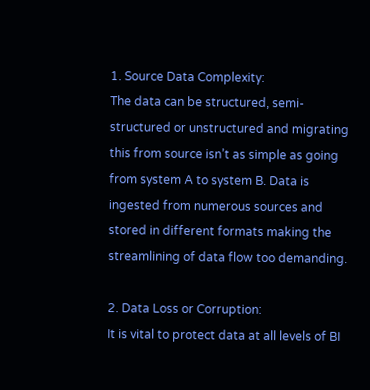1. Source Data Complexity:
The data can be structured, semi-structured or unstructured and migrating this from source isn’t as simple as going from system A to system B. Data is ingested from numerous sources and stored in different formats making the streamlining of data flow too demanding.

2. Data Loss or Corruption:
It is vital to protect data at all levels of BI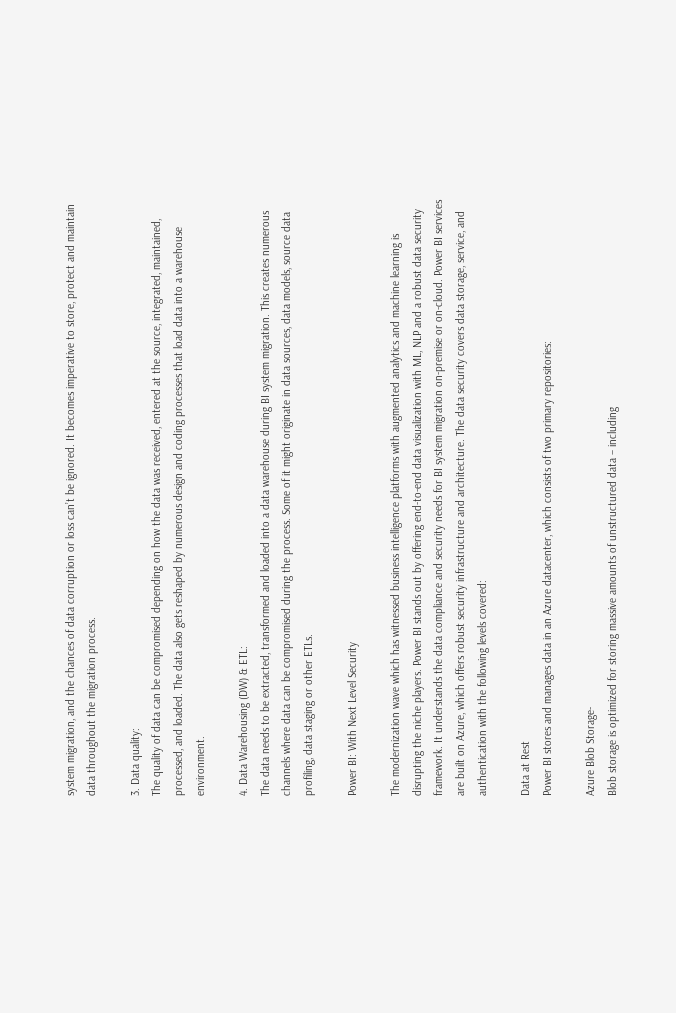system migration, and the chances of data corruption or loss can’t be ignored. It becomes imperative to store, protect and maintain data throughout the migration process.

3. Data quality:
The quality of data can be compromised depending on how the data was received, entered at the source, integrated, maintained, processed, and loaded. The data also gets reshaped by numerous design and coding processes that load data into a warehouse environment.

4. Data Warehousing (DW) & ETL:
The data needs to be extracted, transformed and loaded into a data warehouse during BI system migration. This creates numerous channels where data can be compromised during the process. Some of it might originate in data sources, data models, source data profiling, data staging or other ETLs.

Power BI: With Next Level Security

The modernization wave which has witnessed business intelligence platforms with augmented analytics and machine learning is disrupting the niche players. Power BI stands out by offering end-to-end data visualization with ML, NLP and a robust data security framework. It understands the data compliance and security needs for BI system migration on-premise or on-cloud. Power BI services are built on Azure, which offers robust security infrastructure and architecture. The data security covers data storage, service, and authentication with the following levels covered:

Data at Rest
Power BI stores and manages data in an Azure datacenter, which consists of two primary repositories:

Azure Blob Storage-
Blob storage is optimized for storing massive amounts of unstructured data – including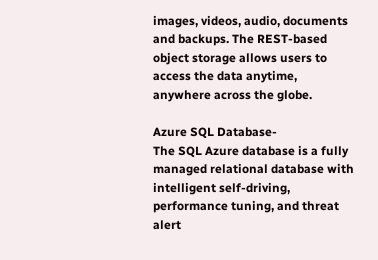images, videos, audio, documents and backups. The REST-based object storage allows users to access the data anytime, anywhere across the globe.

Azure SQL Database-
The SQL Azure database is a fully managed relational database with intelligent self-driving, performance tuning, and threat alert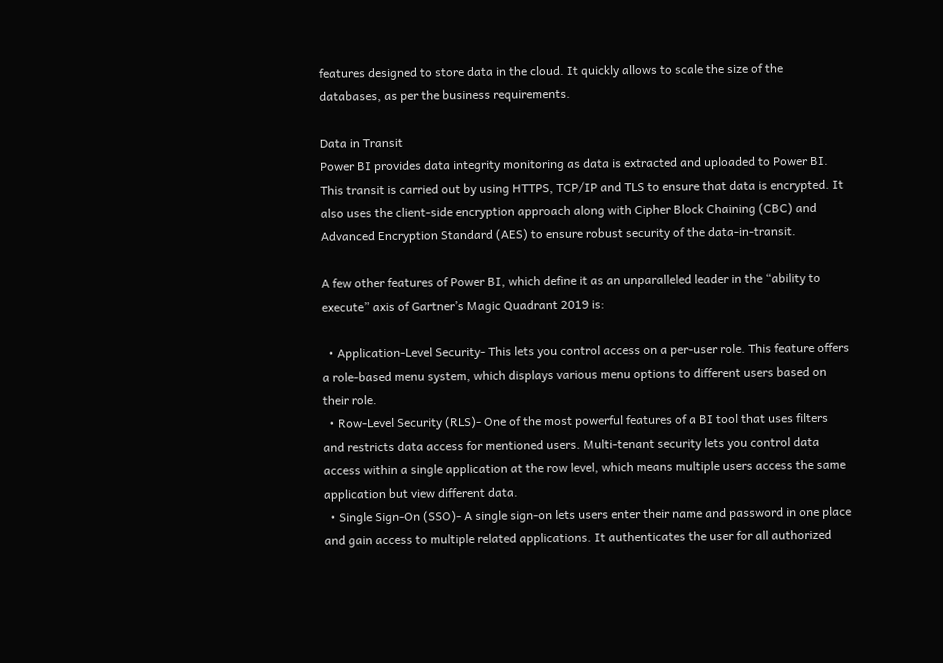features designed to store data in the cloud. It quickly allows to scale the size of the databases, as per the business requirements.

Data in Transit
Power BI provides data integrity monitoring as data is extracted and uploaded to Power BI. This transit is carried out by using HTTPS, TCP/IP and TLS to ensure that data is encrypted. It also uses the client-side encryption approach along with Cipher Block Chaining (CBC) and Advanced Encryption Standard (AES) to ensure robust security of the data-in-transit.

A few other features of Power BI, which define it as an unparalleled leader in the “ability to execute” axis of Gartner’s Magic Quadrant 2019 is:

  • Application-Level Security- This lets you control access on a per-user role. This feature offers a role-based menu system, which displays various menu options to different users based on their role.
  • Row-Level Security (RLS)- One of the most powerful features of a BI tool that uses filters and restricts data access for mentioned users. Multi-tenant security lets you control data access within a single application at the row level, which means multiple users access the same application but view different data.
  • Single Sign-On (SSO)- A single sign-on lets users enter their name and password in one place and gain access to multiple related applications. It authenticates the user for all authorized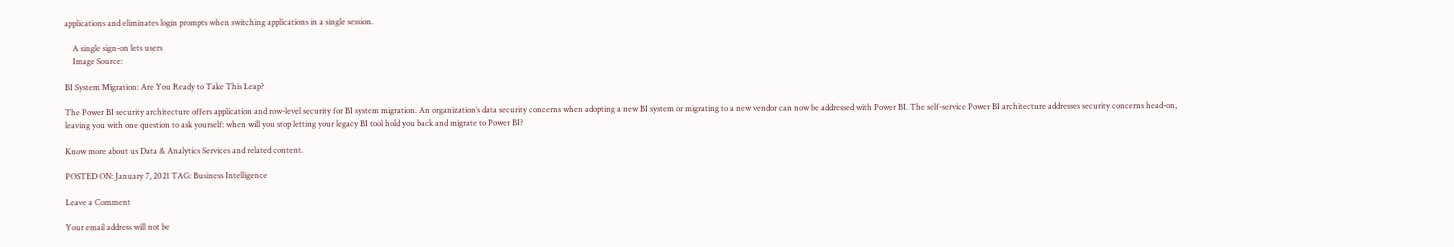applications and eliminates login prompts when switching applications in a single session.

    A single sign-on lets users
    Image Source:

BI System Migration: Are You Ready to Take This Leap?

The Power BI security architecture offers application and row-level security for BI system migration. An organization’s data security concerns when adopting a new BI system or migrating to a new vendor can now be addressed with Power BI. The self-service Power BI architecture addresses security concerns head-on, leaving you with one question to ask yourself: when will you stop letting your legacy BI tool hold you back and migrate to Power BI?

Know more about us Data & Analytics Services and related content.

POSTED ON: January 7, 2021 TAG: Business Intelligence

Leave a Comment

Your email address will not be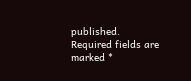published. Required fields are marked *